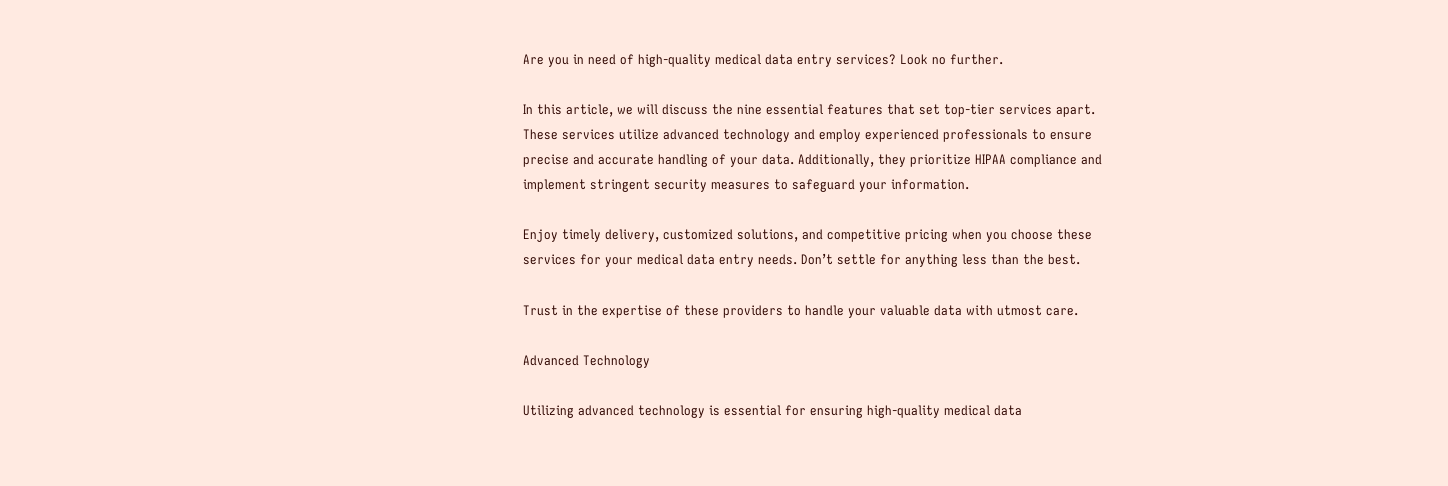Are you in need of high-quality medical data entry services? Look no further.

In this article, we will discuss the nine essential features that set top-tier services apart. These services utilize advanced technology and employ experienced professionals to ensure precise and accurate handling of your data. Additionally, they prioritize HIPAA compliance and implement stringent security measures to safeguard your information.

Enjoy timely delivery, customized solutions, and competitive pricing when you choose these services for your medical data entry needs. Don’t settle for anything less than the best.

Trust in the expertise of these providers to handle your valuable data with utmost care.

Advanced Technology

Utilizing advanced technology is essential for ensuring high-quality medical data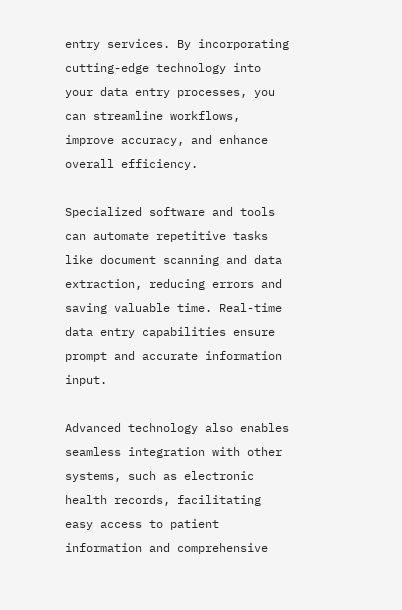entry services. By incorporating cutting-edge technology into your data entry processes, you can streamline workflows, improve accuracy, and enhance overall efficiency.

Specialized software and tools can automate repetitive tasks like document scanning and data extraction, reducing errors and saving valuable time. Real-time data entry capabilities ensure prompt and accurate information input.

Advanced technology also enables seamless integration with other systems, such as electronic health records, facilitating easy access to patient information and comprehensive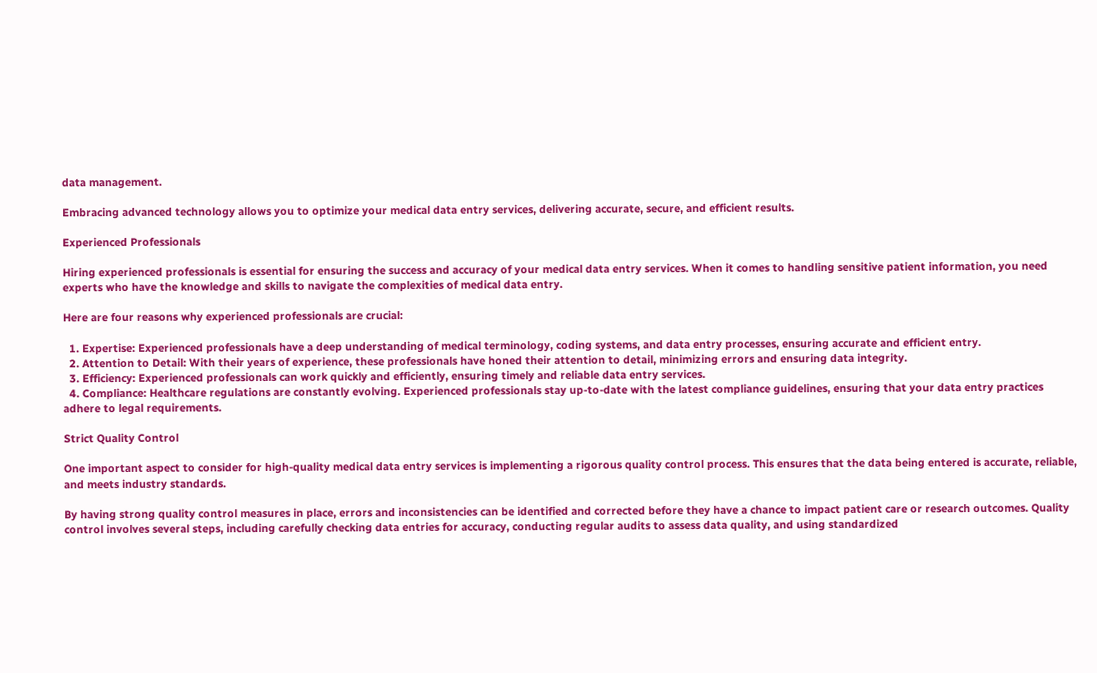data management.

Embracing advanced technology allows you to optimize your medical data entry services, delivering accurate, secure, and efficient results.

Experienced Professionals

Hiring experienced professionals is essential for ensuring the success and accuracy of your medical data entry services. When it comes to handling sensitive patient information, you need experts who have the knowledge and skills to navigate the complexities of medical data entry.

Here are four reasons why experienced professionals are crucial:

  1. Expertise: Experienced professionals have a deep understanding of medical terminology, coding systems, and data entry processes, ensuring accurate and efficient entry.
  2. Attention to Detail: With their years of experience, these professionals have honed their attention to detail, minimizing errors and ensuring data integrity.
  3. Efficiency: Experienced professionals can work quickly and efficiently, ensuring timely and reliable data entry services.
  4. Compliance: Healthcare regulations are constantly evolving. Experienced professionals stay up-to-date with the latest compliance guidelines, ensuring that your data entry practices adhere to legal requirements.

Strict Quality Control

One important aspect to consider for high-quality medical data entry services is implementing a rigorous quality control process. This ensures that the data being entered is accurate, reliable, and meets industry standards.

By having strong quality control measures in place, errors and inconsistencies can be identified and corrected before they have a chance to impact patient care or research outcomes. Quality control involves several steps, including carefully checking data entries for accuracy, conducting regular audits to assess data quality, and using standardized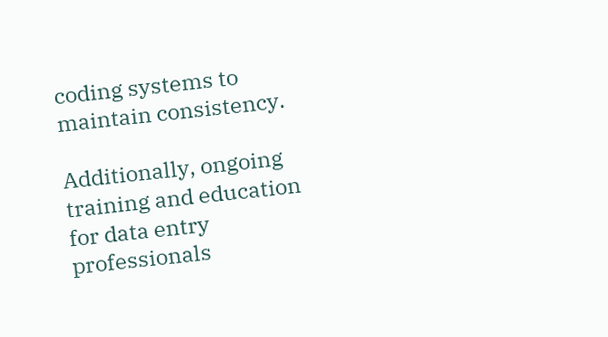coding systems to maintain consistency.

Additionally, ongoing training and education for data entry professionals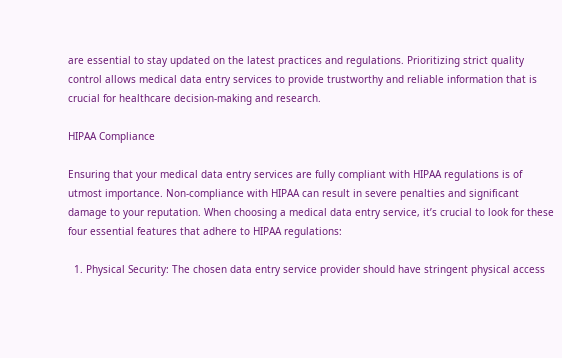are essential to stay updated on the latest practices and regulations. Prioritizing strict quality control allows medical data entry services to provide trustworthy and reliable information that is crucial for healthcare decision-making and research.

HIPAA Compliance

Ensuring that your medical data entry services are fully compliant with HIPAA regulations is of utmost importance. Non-compliance with HIPAA can result in severe penalties and significant damage to your reputation. When choosing a medical data entry service, it’s crucial to look for these four essential features that adhere to HIPAA regulations:

  1. Physical Security: The chosen data entry service provider should have stringent physical access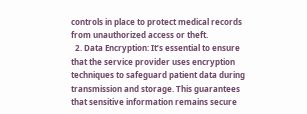controls in place to protect medical records from unauthorized access or theft.
  2. Data Encryption: It’s essential to ensure that the service provider uses encryption techniques to safeguard patient data during transmission and storage. This guarantees that sensitive information remains secure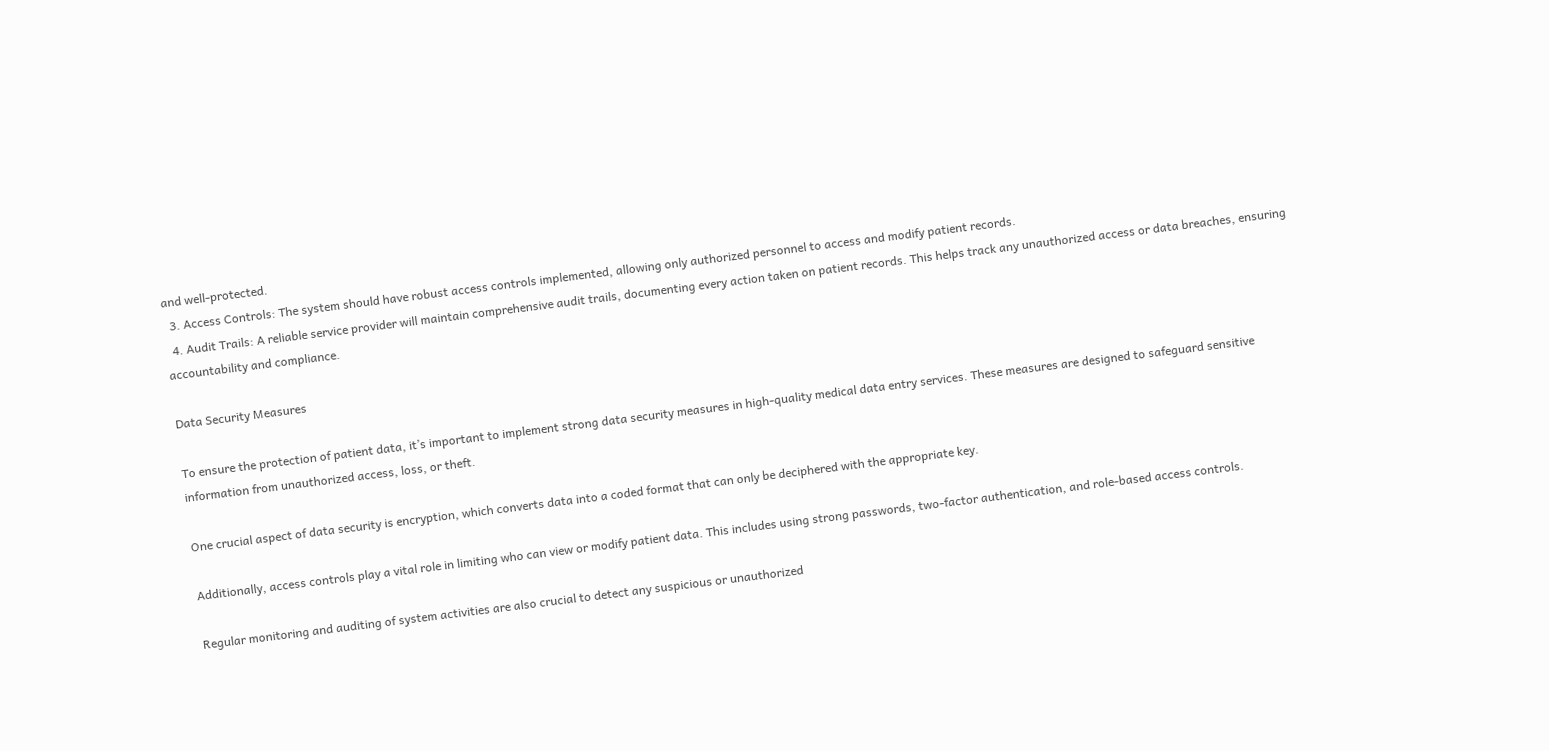and well-protected.
  3. Access Controls: The system should have robust access controls implemented, allowing only authorized personnel to access and modify patient records.
  4. Audit Trails: A reliable service provider will maintain comprehensive audit trails, documenting every action taken on patient records. This helps track any unauthorized access or data breaches, ensuring accountability and compliance.

Data Security Measures

To ensure the protection of patient data, it’s important to implement strong data security measures in high-quality medical data entry services. These measures are designed to safeguard sensitive information from unauthorized access, loss, or theft.

One crucial aspect of data security is encryption, which converts data into a coded format that can only be deciphered with the appropriate key.

Additionally, access controls play a vital role in limiting who can view or modify patient data. This includes using strong passwords, two-factor authentication, and role-based access controls.

Regular monitoring and auditing of system activities are also crucial to detect any suspicious or unauthorized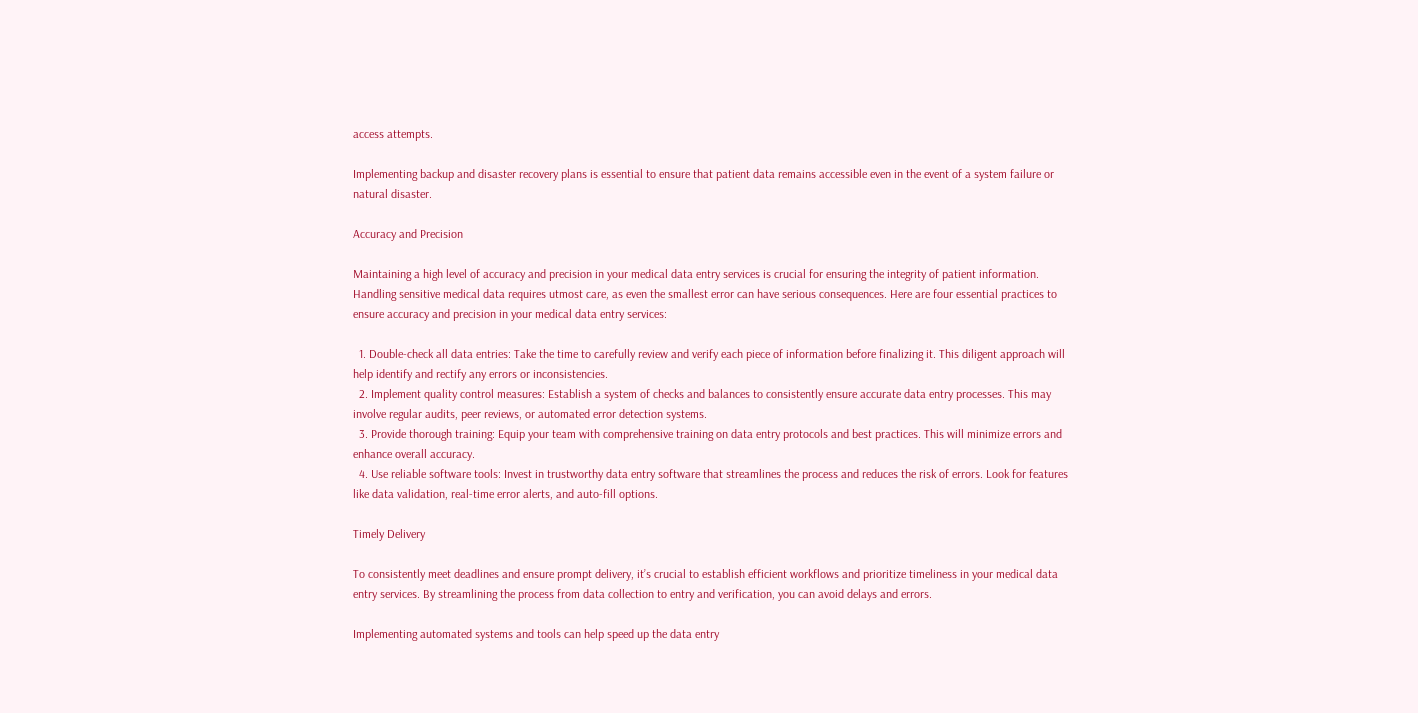access attempts.

Implementing backup and disaster recovery plans is essential to ensure that patient data remains accessible even in the event of a system failure or natural disaster.

Accuracy and Precision

Maintaining a high level of accuracy and precision in your medical data entry services is crucial for ensuring the integrity of patient information. Handling sensitive medical data requires utmost care, as even the smallest error can have serious consequences. Here are four essential practices to ensure accuracy and precision in your medical data entry services:

  1. Double-check all data entries: Take the time to carefully review and verify each piece of information before finalizing it. This diligent approach will help identify and rectify any errors or inconsistencies.
  2. Implement quality control measures: Establish a system of checks and balances to consistently ensure accurate data entry processes. This may involve regular audits, peer reviews, or automated error detection systems.
  3. Provide thorough training: Equip your team with comprehensive training on data entry protocols and best practices. This will minimize errors and enhance overall accuracy.
  4. Use reliable software tools: Invest in trustworthy data entry software that streamlines the process and reduces the risk of errors. Look for features like data validation, real-time error alerts, and auto-fill options.

Timely Delivery

To consistently meet deadlines and ensure prompt delivery, it’s crucial to establish efficient workflows and prioritize timeliness in your medical data entry services. By streamlining the process from data collection to entry and verification, you can avoid delays and errors.

Implementing automated systems and tools can help speed up the data entry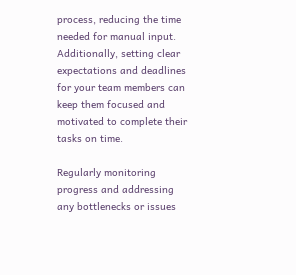process, reducing the time needed for manual input. Additionally, setting clear expectations and deadlines for your team members can keep them focused and motivated to complete their tasks on time.

Regularly monitoring progress and addressing any bottlenecks or issues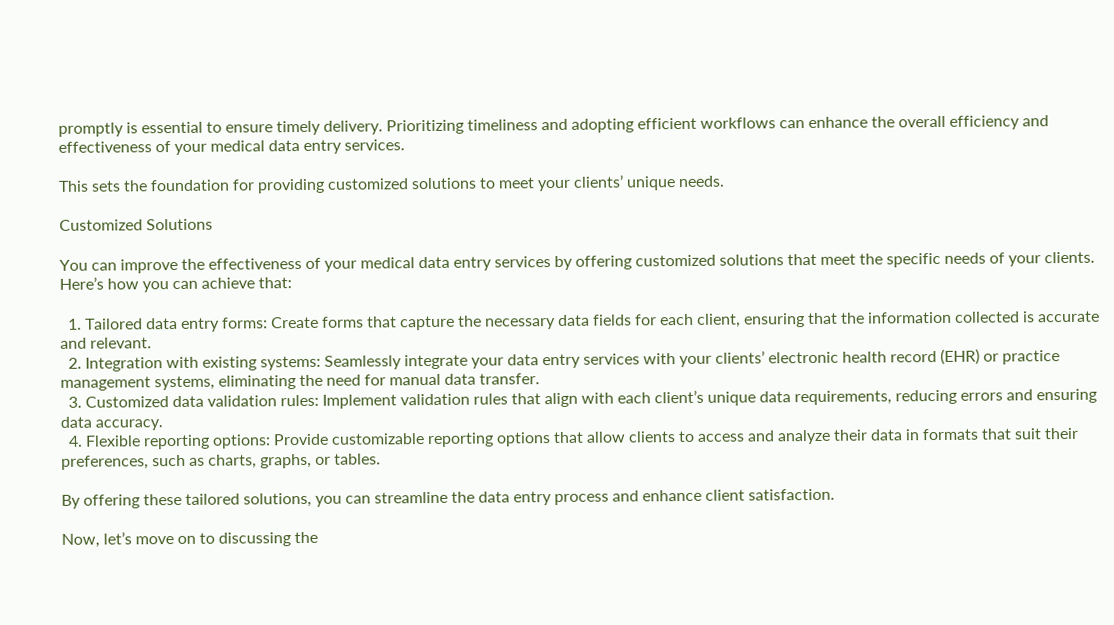promptly is essential to ensure timely delivery. Prioritizing timeliness and adopting efficient workflows can enhance the overall efficiency and effectiveness of your medical data entry services.

This sets the foundation for providing customized solutions to meet your clients’ unique needs.

Customized Solutions

You can improve the effectiveness of your medical data entry services by offering customized solutions that meet the specific needs of your clients. Here’s how you can achieve that:

  1. Tailored data entry forms: Create forms that capture the necessary data fields for each client, ensuring that the information collected is accurate and relevant.
  2. Integration with existing systems: Seamlessly integrate your data entry services with your clients’ electronic health record (EHR) or practice management systems, eliminating the need for manual data transfer.
  3. Customized data validation rules: Implement validation rules that align with each client’s unique data requirements, reducing errors and ensuring data accuracy.
  4. Flexible reporting options: Provide customizable reporting options that allow clients to access and analyze their data in formats that suit their preferences, such as charts, graphs, or tables.

By offering these tailored solutions, you can streamline the data entry process and enhance client satisfaction.

Now, let’s move on to discussing the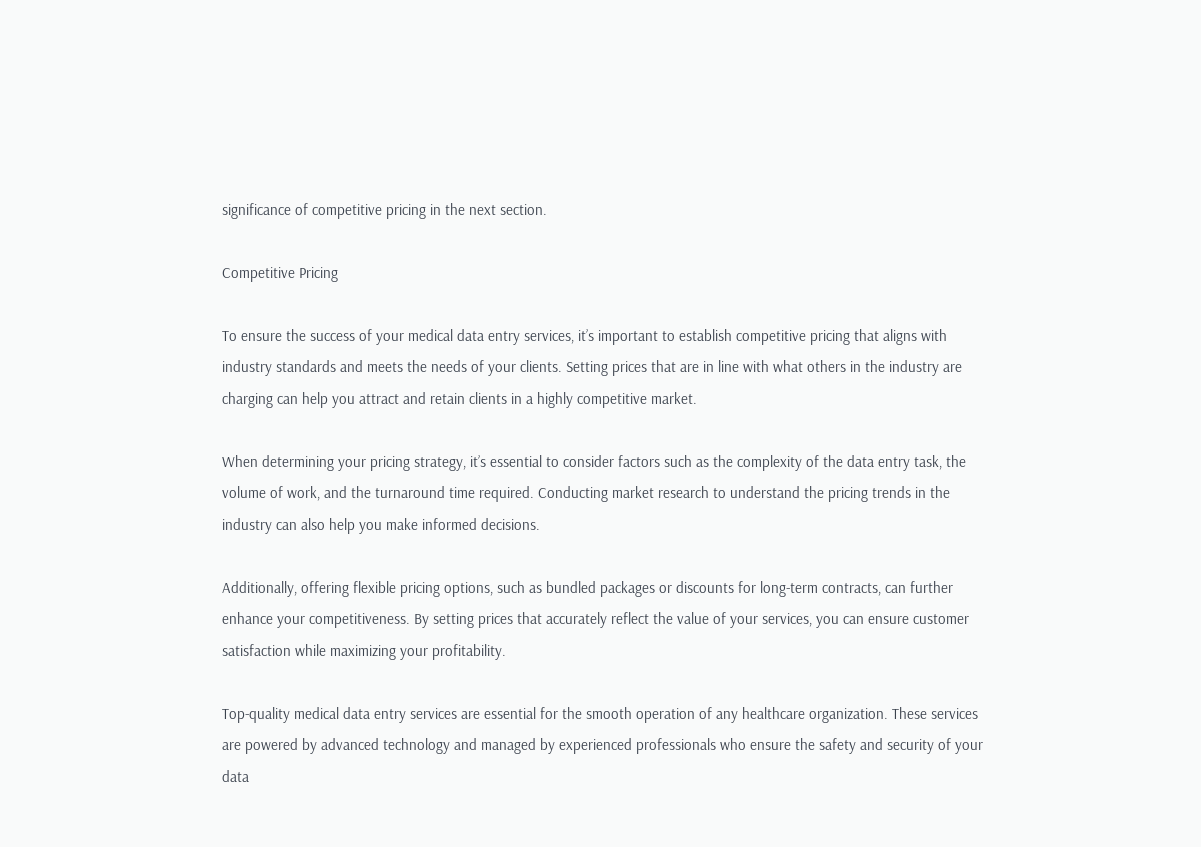significance of competitive pricing in the next section.

Competitive Pricing

To ensure the success of your medical data entry services, it’s important to establish competitive pricing that aligns with industry standards and meets the needs of your clients. Setting prices that are in line with what others in the industry are charging can help you attract and retain clients in a highly competitive market.

When determining your pricing strategy, it’s essential to consider factors such as the complexity of the data entry task, the volume of work, and the turnaround time required. Conducting market research to understand the pricing trends in the industry can also help you make informed decisions.

Additionally, offering flexible pricing options, such as bundled packages or discounts for long-term contracts, can further enhance your competitiveness. By setting prices that accurately reflect the value of your services, you can ensure customer satisfaction while maximizing your profitability.

Top-quality medical data entry services are essential for the smooth operation of any healthcare organization. These services are powered by advanced technology and managed by experienced professionals who ensure the safety and security of your data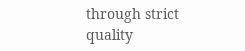through strict quality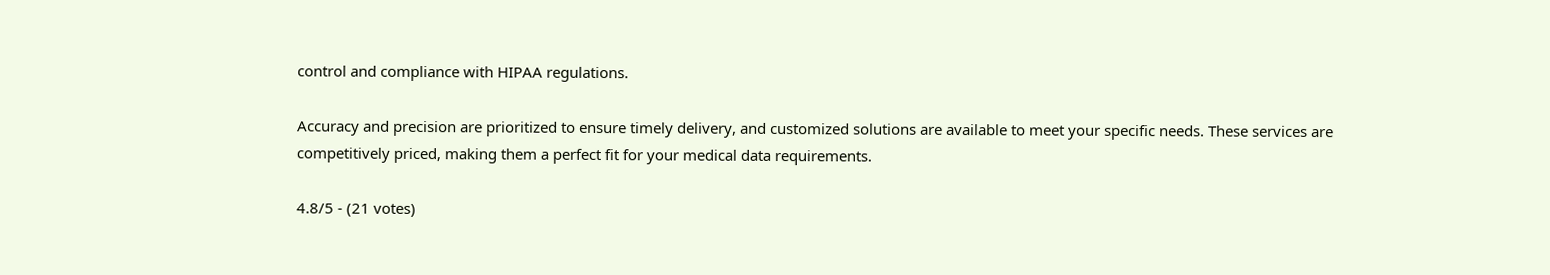control and compliance with HIPAA regulations.

Accuracy and precision are prioritized to ensure timely delivery, and customized solutions are available to meet your specific needs. These services are competitively priced, making them a perfect fit for your medical data requirements.

4.8/5 - (21 votes)